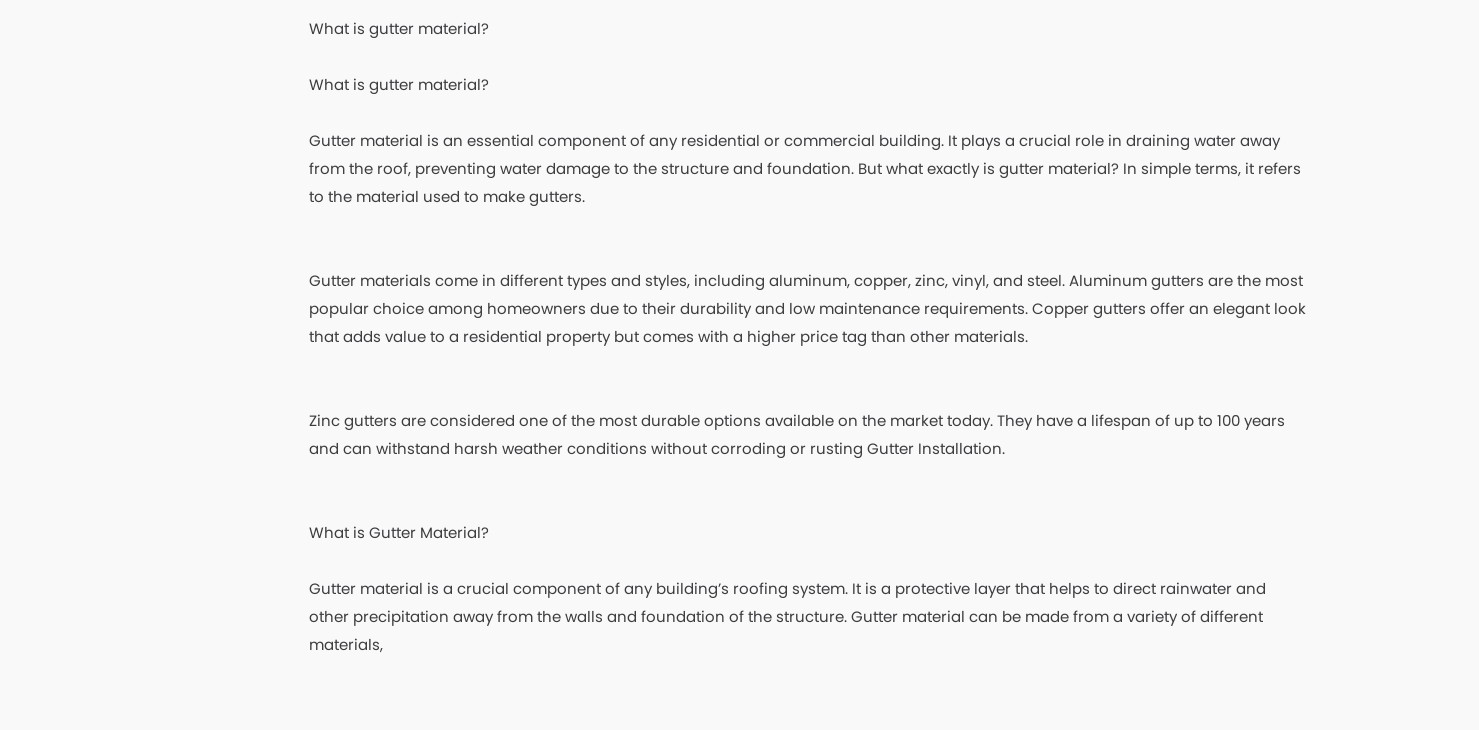What is gutter material?

What is gutter material?

Gutter material is an essential component of any residential or commercial building. It plays a crucial role in draining water away from the roof, preventing water damage to the structure and foundation. But what exactly is gutter material? In simple terms, it refers to the material used to make gutters.


Gutter materials come in different types and styles, including aluminum, copper, zinc, vinyl, and steel. Aluminum gutters are the most popular choice among homeowners due to their durability and low maintenance requirements. Copper gutters offer an elegant look that adds value to a residential property but comes with a higher price tag than other materials.


Zinc gutters are considered one of the most durable options available on the market today. They have a lifespan of up to 100 years and can withstand harsh weather conditions without corroding or rusting Gutter Installation.


What is Gutter Material?

Gutter material is a crucial component of any building’s roofing system. It is a protective layer that helps to direct rainwater and other precipitation away from the walls and foundation of the structure. Gutter material can be made from a variety of different materials,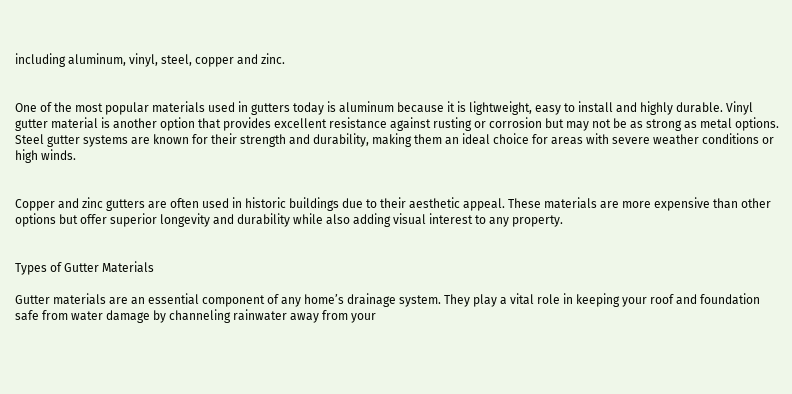including aluminum, vinyl, steel, copper and zinc.


One of the most popular materials used in gutters today is aluminum because it is lightweight, easy to install and highly durable. Vinyl gutter material is another option that provides excellent resistance against rusting or corrosion but may not be as strong as metal options. Steel gutter systems are known for their strength and durability, making them an ideal choice for areas with severe weather conditions or high winds.


Copper and zinc gutters are often used in historic buildings due to their aesthetic appeal. These materials are more expensive than other options but offer superior longevity and durability while also adding visual interest to any property.


Types of Gutter Materials

Gutter materials are an essential component of any home’s drainage system. They play a vital role in keeping your roof and foundation safe from water damage by channeling rainwater away from your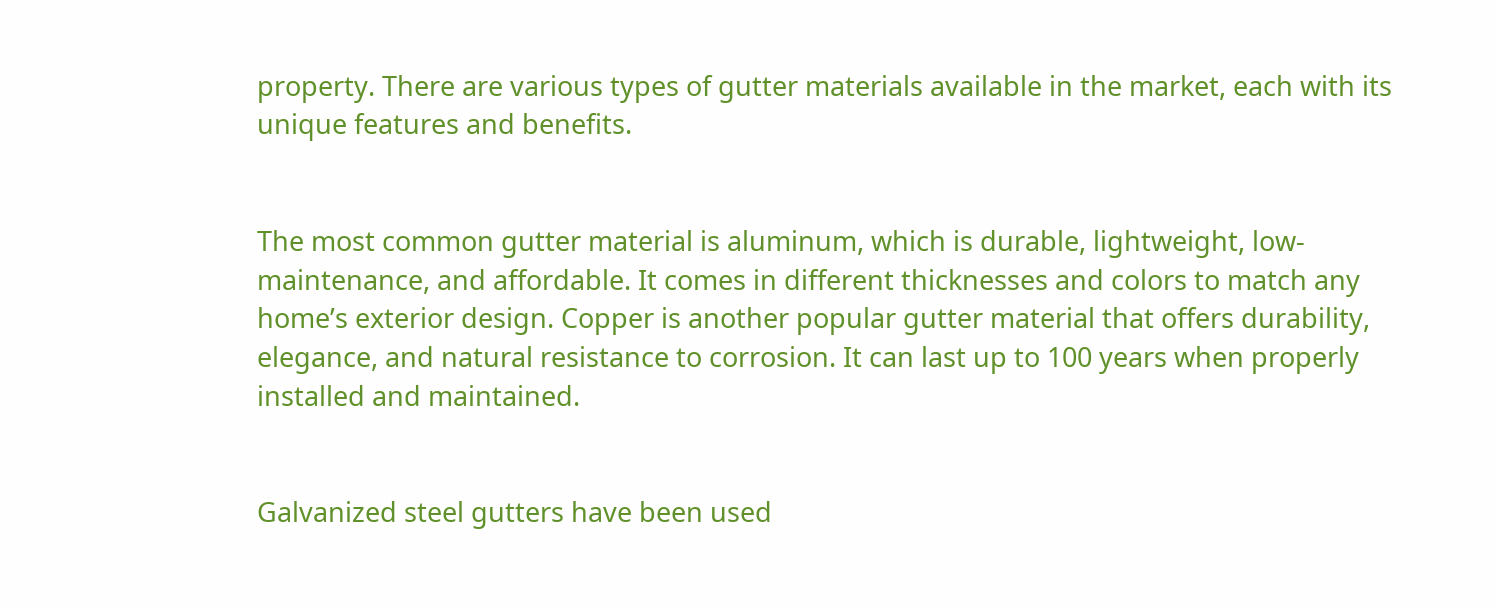property. There are various types of gutter materials available in the market, each with its unique features and benefits.


The most common gutter material is aluminum, which is durable, lightweight, low-maintenance, and affordable. It comes in different thicknesses and colors to match any home’s exterior design. Copper is another popular gutter material that offers durability, elegance, and natural resistance to corrosion. It can last up to 100 years when properly installed and maintained.


Galvanized steel gutters have been used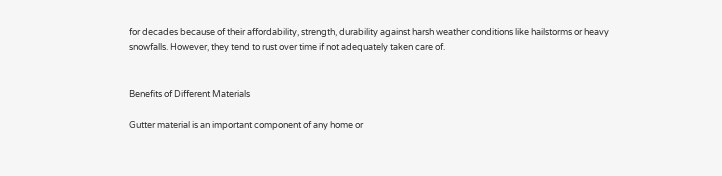for decades because of their affordability, strength, durability against harsh weather conditions like hailstorms or heavy snowfalls. However, they tend to rust over time if not adequately taken care of.


Benefits of Different Materials

Gutter material is an important component of any home or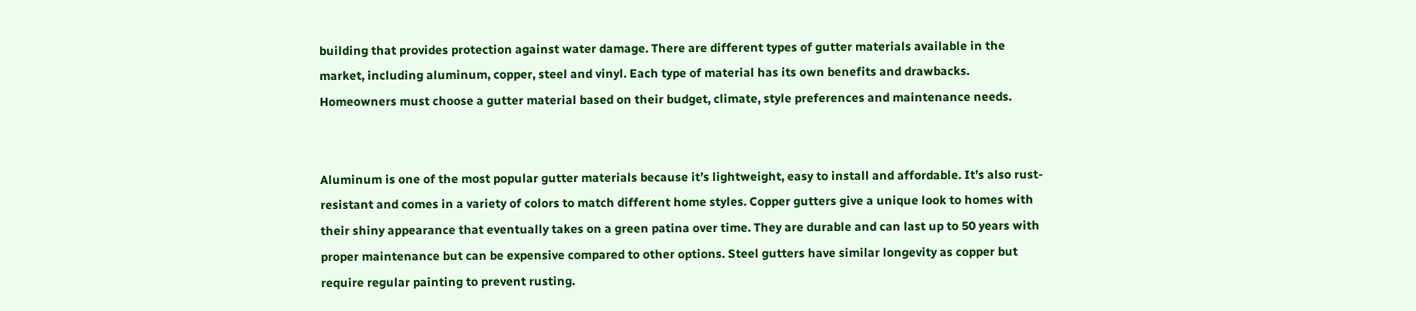building that provides protection against water damage. There are different types of gutter materials available in the market, including aluminum, copper, steel and vinyl. Each type of material has its own benefits and drawbacks. Homeowners must choose a gutter material based on their budget, climate, style preferences and maintenance needs.


Aluminum is one of the most popular gutter materials because it’s lightweight, easy to install and affordable. It’s also rust-resistant and comes in a variety of colors to match different home styles. Copper gutters give a unique look to homes with their shiny appearance that eventually takes on a green patina over time. They are durable and can last up to 50 years with proper maintenance but can be expensive compared to other options. Steel gutters have similar longevity as copper but require regular painting to prevent rusting.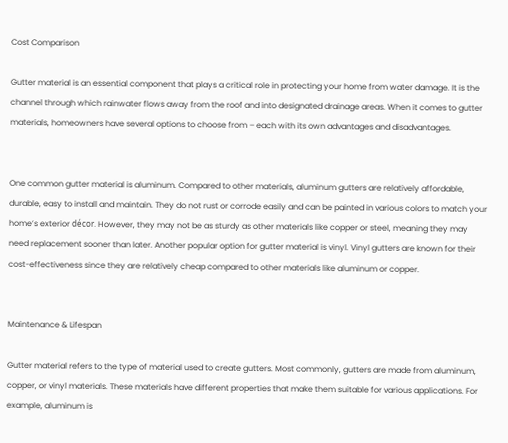Cost Comparison

Gutter material is an essential component that plays a critical role in protecting your home from water damage. It is the channel through which rainwater flows away from the roof and into designated drainage areas. When it comes to gutter materials, homeowners have several options to choose from – each with its own advantages and disadvantages.


One common gutter material is aluminum. Compared to other materials, aluminum gutters are relatively affordable, durable, easy to install and maintain. They do not rust or corrode easily and can be painted in various colors to match your home’s exterior décor. However, they may not be as sturdy as other materials like copper or steel, meaning they may need replacement sooner than later. Another popular option for gutter material is vinyl. Vinyl gutters are known for their cost-effectiveness since they are relatively cheap compared to other materials like aluminum or copper.


Maintenance & Lifespan

Gutter material refers to the type of material used to create gutters. Most commonly, gutters are made from aluminum, copper, or vinyl materials. These materials have different properties that make them suitable for various applications. For example, aluminum is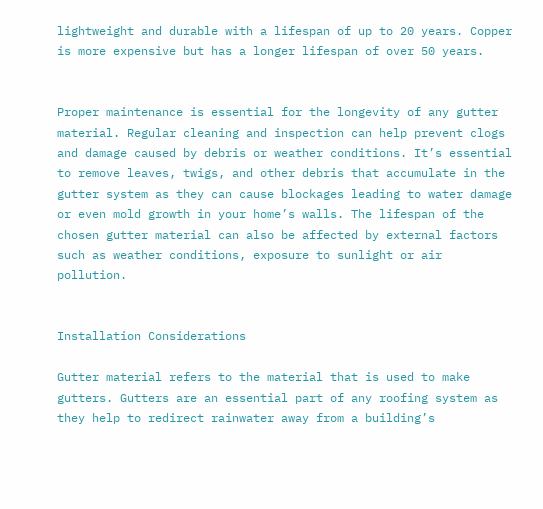lightweight and durable with a lifespan of up to 20 years. Copper is more expensive but has a longer lifespan of over 50 years.


Proper maintenance is essential for the longevity of any gutter material. Regular cleaning and inspection can help prevent clogs and damage caused by debris or weather conditions. It’s essential to remove leaves, twigs, and other debris that accumulate in the gutter system as they can cause blockages leading to water damage or even mold growth in your home’s walls. The lifespan of the chosen gutter material can also be affected by external factors such as weather conditions, exposure to sunlight or air pollution.


Installation Considerations

Gutter material refers to the material that is used to make gutters. Gutters are an essential part of any roofing system as they help to redirect rainwater away from a building’s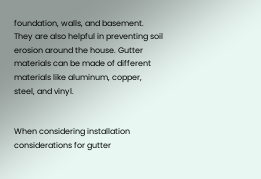foundation, walls, and basement. They are also helpful in preventing soil erosion around the house. Gutter materials can be made of different materials like aluminum, copper, steel, and vinyl.


When considering installation considerations for gutter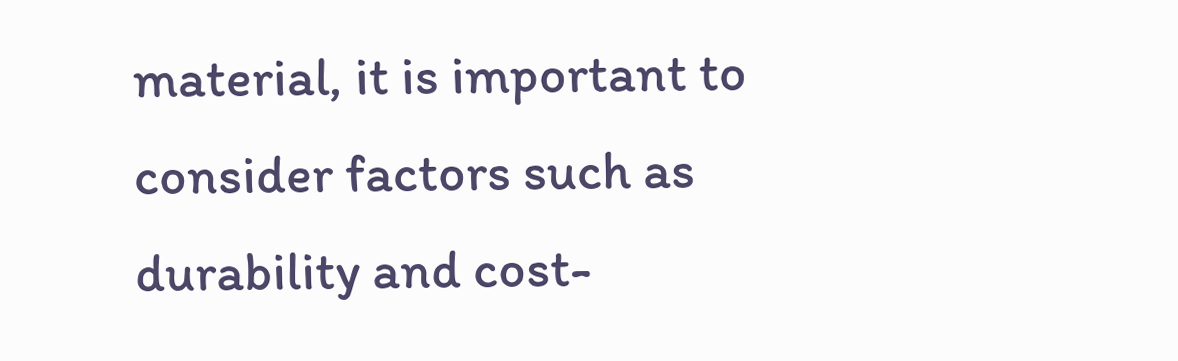material, it is important to consider factors such as durability and cost-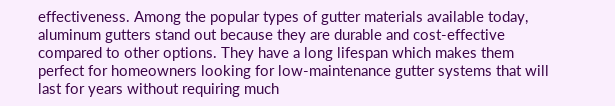effectiveness. Among the popular types of gutter materials available today, aluminum gutters stand out because they are durable and cost-effective compared to other options. They have a long lifespan which makes them perfect for homeowners looking for low-maintenance gutter systems that will last for years without requiring much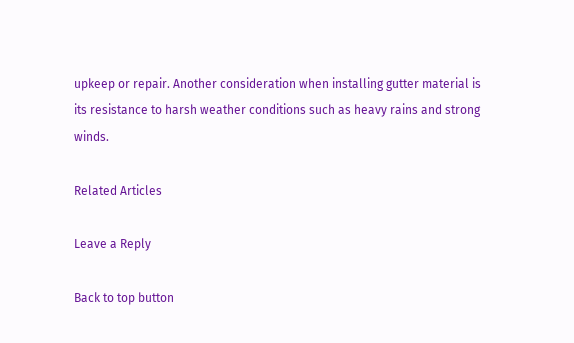upkeep or repair. Another consideration when installing gutter material is its resistance to harsh weather conditions such as heavy rains and strong winds.

Related Articles

Leave a Reply

Back to top button